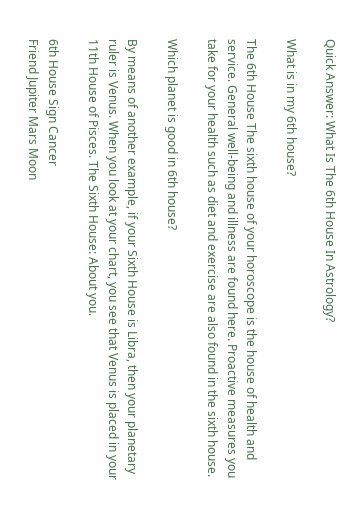Quick Answer: What Is The 6th House In Astrology?

What is in my 6th house?

The 6th House The sixth house of your horoscope is the house of health and service. General well-being and illness are found here. Proactive measures you take for your health such as diet and exercise are also found in the sixth house.

Which planet is good in 6th house?

By means of another example, if your Sixth House is Libra, then your planetary ruler is Venus. When you look at your chart, you see that Venus is placed in your 11th House of Pisces. The Sixth House: About you.

6th House Sign Cancer
Friend Jupiter Mars Moon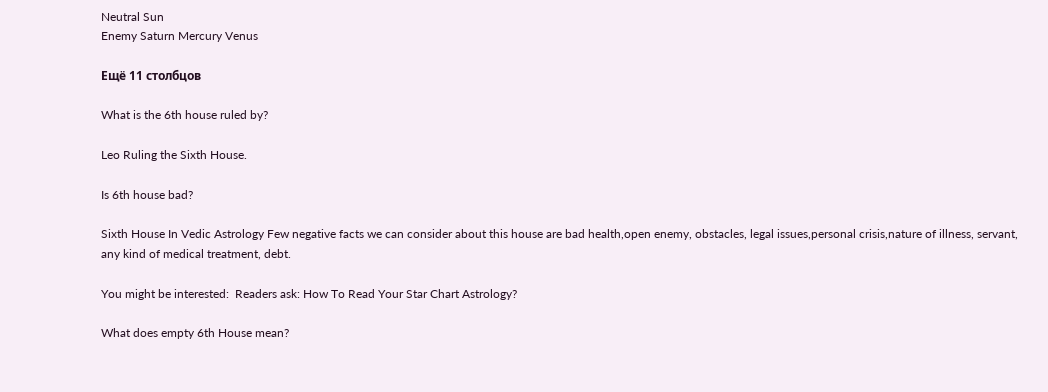Neutral Sun
Enemy Saturn Mercury Venus

Ещё 11 столбцов

What is the 6th house ruled by?

Leo Ruling the Sixth House.

Is 6th house bad?

Sixth House In Vedic Astrology Few negative facts we can consider about this house are bad health,open enemy, obstacles, legal issues,personal crisis,nature of illness, servant, any kind of medical treatment, debt.

You might be interested:  Readers ask: How To Read Your Star Chart Astrology?

What does empty 6th House mean?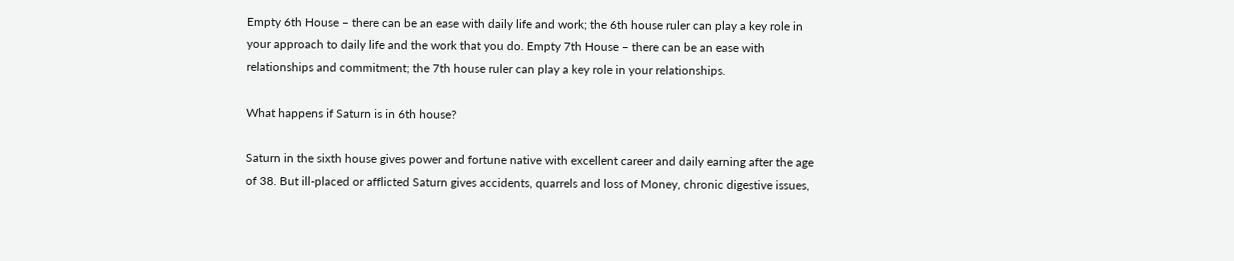Empty 6th House – there can be an ease with daily life and work; the 6th house ruler can play a key role in your approach to daily life and the work that you do. Empty 7th House – there can be an ease with relationships and commitment; the 7th house ruler can play a key role in your relationships.

What happens if Saturn is in 6th house?

Saturn in the sixth house gives power and fortune native with excellent career and daily earning after the age of 38. But ill-placed or afflicted Saturn gives accidents, quarrels and loss of Money, chronic digestive issues,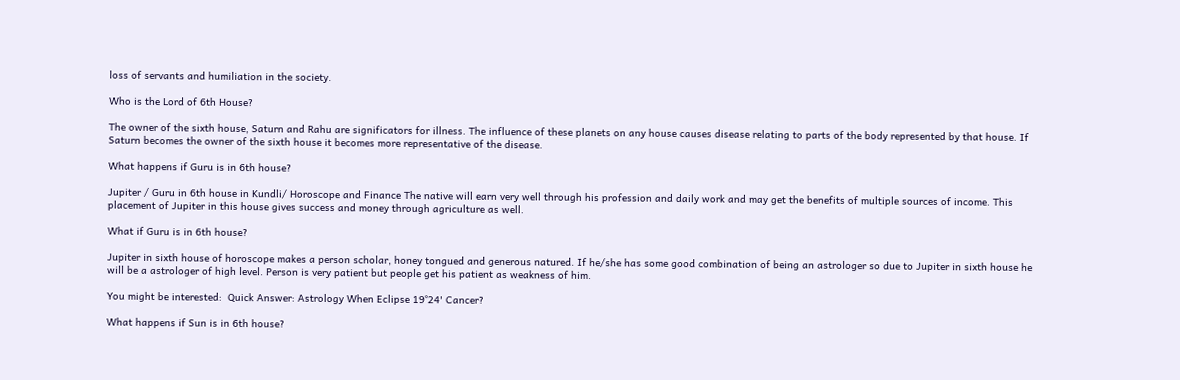loss of servants and humiliation in the society.

Who is the Lord of 6th House?

The owner of the sixth house, Saturn and Rahu are significators for illness. The influence of these planets on any house causes disease relating to parts of the body represented by that house. If Saturn becomes the owner of the sixth house it becomes more representative of the disease.

What happens if Guru is in 6th house?

Jupiter / Guru in 6th house in Kundli/ Horoscope and Finance The native will earn very well through his profession and daily work and may get the benefits of multiple sources of income. This placement of Jupiter in this house gives success and money through agriculture as well.

What if Guru is in 6th house?

Jupiter in sixth house of horoscope makes a person scholar, honey tongued and generous natured. If he/she has some good combination of being an astrologer so due to Jupiter in sixth house he will be a astrologer of high level. Person is very patient but people get his patient as weakness of him.

You might be interested:  Quick Answer: Astrology When Eclipse 19°24' Cancer?

What happens if Sun is in 6th house?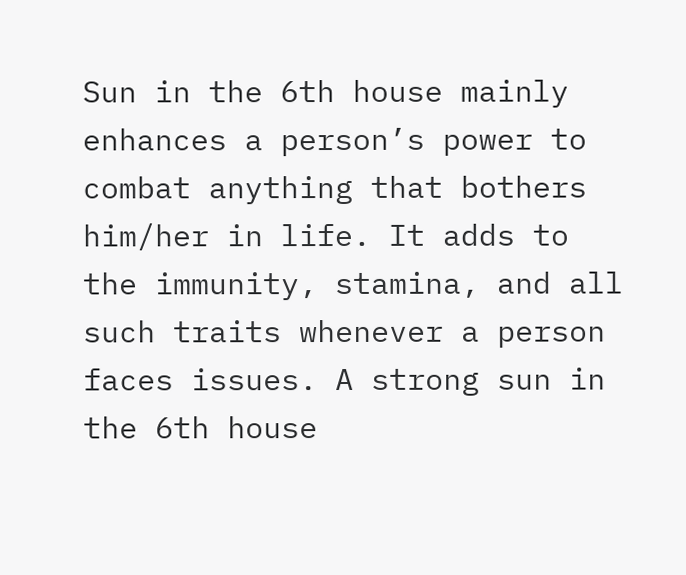Sun in the 6th house mainly enhances a person’s power to combat anything that bothers him/her in life. It adds to the immunity, stamina, and all such traits whenever a person faces issues. A strong sun in the 6th house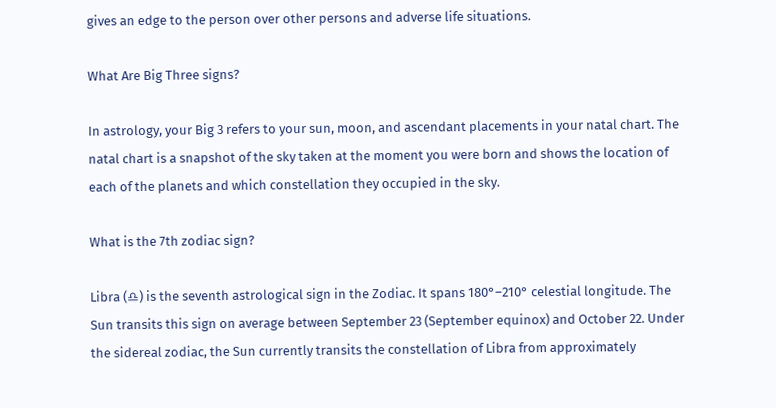gives an edge to the person over other persons and adverse life situations.

What Are Big Three signs?

In astrology, your Big 3 refers to your sun, moon, and ascendant placements in your natal chart. The natal chart is a snapshot of the sky taken at the moment you were born and shows the location of each of the planets and which constellation they occupied in the sky.

What is the 7th zodiac sign?

Libra (♎) is the seventh astrological sign in the Zodiac. It spans 180°–210° celestial longitude. The Sun transits this sign on average between September 23 (September equinox) and October 22. Under the sidereal zodiac, the Sun currently transits the constellation of Libra from approximately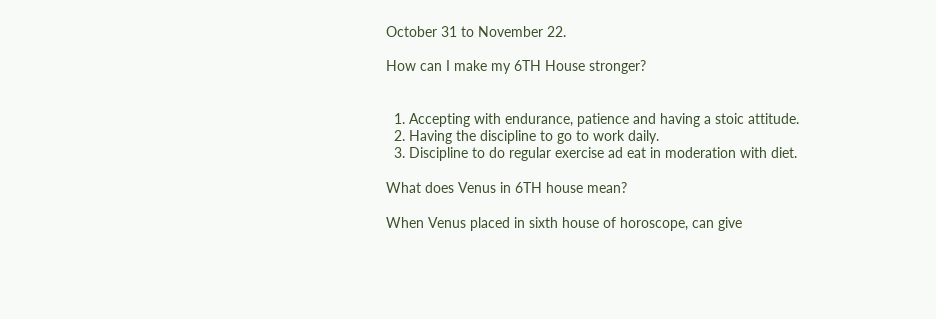October 31 to November 22.

How can I make my 6TH House stronger?


  1. Accepting with endurance, patience and having a stoic attitude.
  2. Having the discipline to go to work daily.
  3. Discipline to do regular exercise ad eat in moderation with diet.

What does Venus in 6TH house mean?

When Venus placed in sixth house of horoscope, can give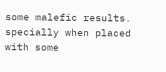some malefic results. specially when placed with some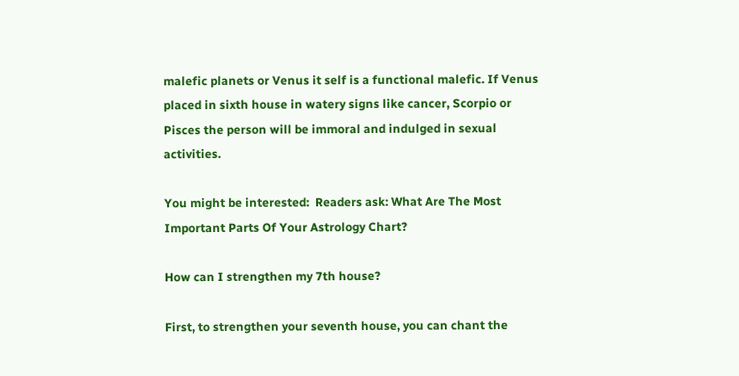malefic planets or Venus it self is a functional malefic. If Venus placed in sixth house in watery signs like cancer, Scorpio or Pisces the person will be immoral and indulged in sexual activities.

You might be interested:  Readers ask: What Are The Most Important Parts Of Your Astrology Chart?

How can I strengthen my 7th house?

First, to strengthen your seventh house, you can chant the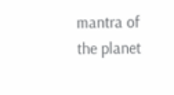mantra of the planet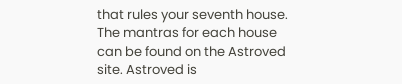that rules your seventh house. The mantras for each house can be found on the Astroved site. Astroved is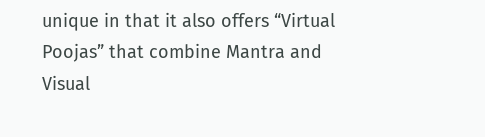unique in that it also offers “Virtual Poojas” that combine Mantra and Visual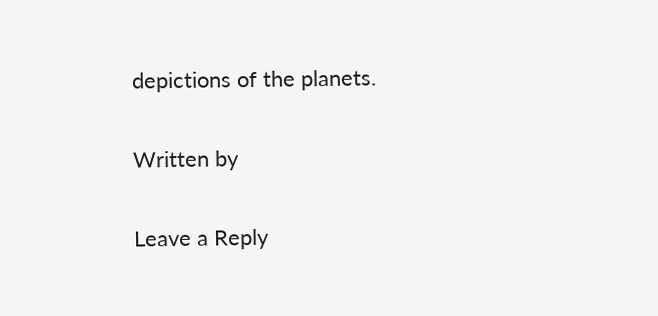depictions of the planets.

Written by

Leave a Reply